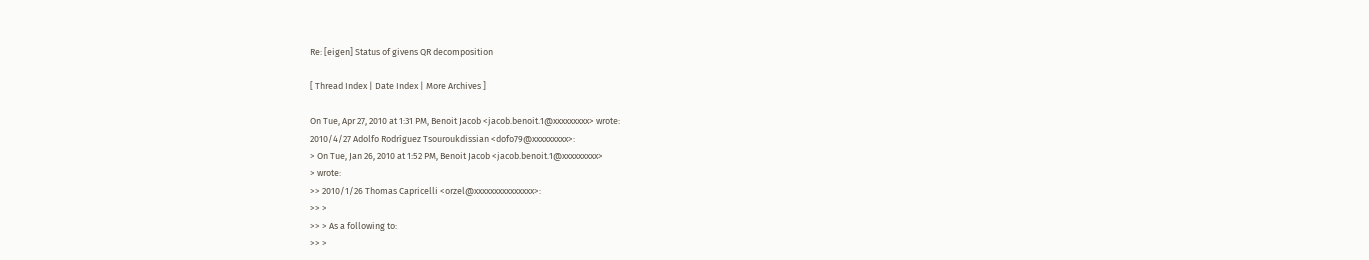Re: [eigen] Status of givens QR decomposition

[ Thread Index | Date Index | More Archives ]

On Tue, Apr 27, 2010 at 1:31 PM, Benoit Jacob <jacob.benoit.1@xxxxxxxxx> wrote:
2010/4/27 Adolfo Rodríguez Tsouroukdissian <dofo79@xxxxxxxxx>:
> On Tue, Jan 26, 2010 at 1:52 PM, Benoit Jacob <jacob.benoit.1@xxxxxxxxx>
> wrote:
>> 2010/1/26 Thomas Capricelli <orzel@xxxxxxxxxxxxxxx>:
>> >
>> > As a following to:
>> >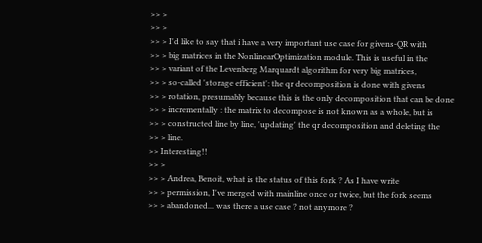>> >
>> >
>> > I'd like to say that i have a very important use case for givens-QR with
>> > big matrices in the NonlinearOptimization module. This is useful in the
>> > variant of the Levenberg Marquardt algorithm for very big matrices,
>> > so-called 'storage efficient': the qr decomposition is done with givens
>> > rotation, presumably because this is the only decomposition that can be done
>> > incrementally : the matrix to decompose is not known as a whole, but is
>> > constructed line by line, 'updating' the qr decomposition and deleting the
>> > line.
>> Interesting!!
>> >
>> > Andrea, Benoit, what is the status of this fork ? As I have write
>> > permission, I've merged with mainline once or twice, but the fork seems
>> > abandoned... was there a use case ? not anymore ?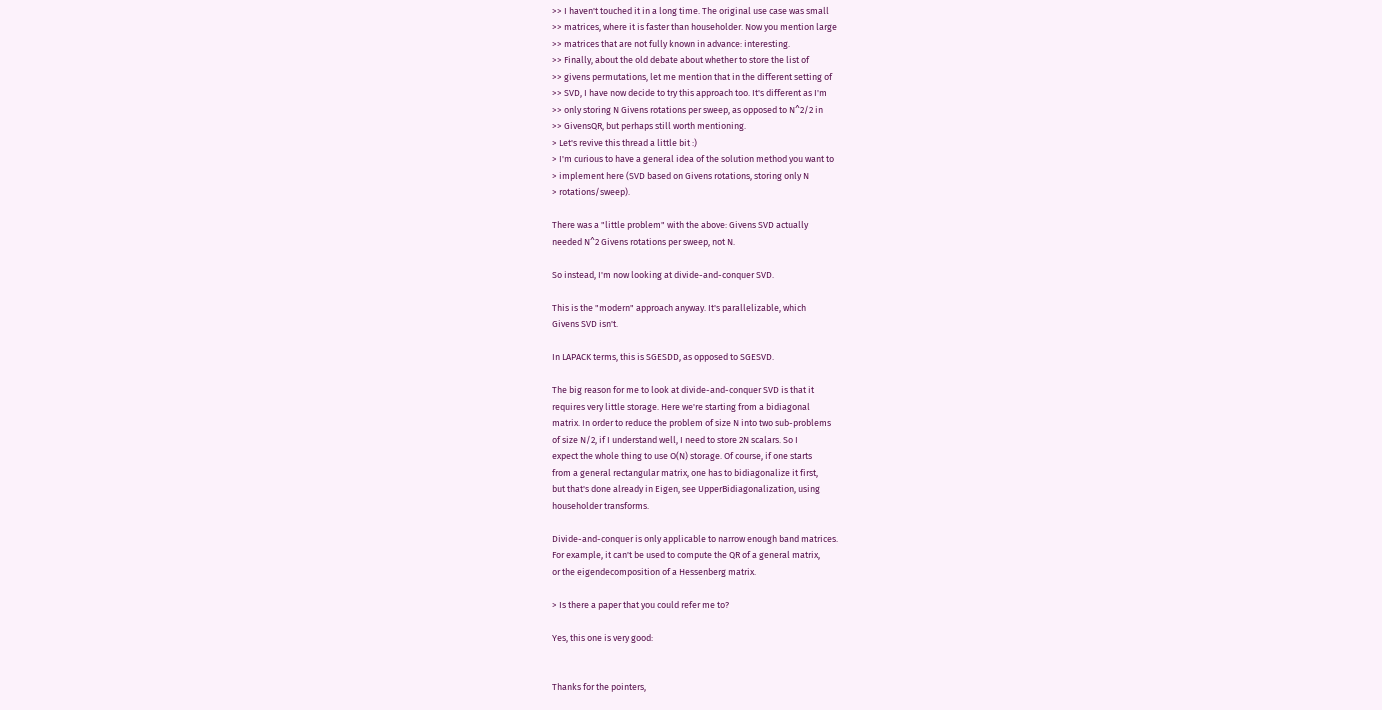>> I haven't touched it in a long time. The original use case was small
>> matrices, where it is faster than householder. Now you mention large
>> matrices that are not fully known in advance: interesting.
>> Finally, about the old debate about whether to store the list of
>> givens permutations, let me mention that in the different setting of
>> SVD, I have now decide to try this approach too. It's different as I'm
>> only storing N Givens rotations per sweep, as opposed to N^2/2 in
>> GivensQR, but perhaps still worth mentioning.
> Let's revive this thread a little bit :)
> I'm curious to have a general idea of the solution method you want to
> implement here (SVD based on Givens rotations, storing only N
> rotations/sweep).

There was a "little problem" with the above: Givens SVD actually
needed N^2 Givens rotations per sweep, not N.

So instead, I'm now looking at divide-and-conquer SVD.

This is the "modern" approach anyway. It's parallelizable, which
Givens SVD isn't.

In LAPACK terms, this is SGESDD, as opposed to SGESVD.

The big reason for me to look at divide-and-conquer SVD is that it
requires very little storage. Here we're starting from a bidiagonal
matrix. In order to reduce the problem of size N into two sub-problems
of size N/2, if I understand well, I need to store 2N scalars. So I
expect the whole thing to use O(N) storage. Of course, if one starts
from a general rectangular matrix, one has to bidiagonalize it first,
but that's done already in Eigen, see UpperBidiagonalization, using
householder transforms.

Divide-and-conquer is only applicable to narrow enough band matrices.
For example, it can't be used to compute the QR of a general matrix,
or the eigendecomposition of a Hessenberg matrix.

> Is there a paper that you could refer me to?

Yes, this one is very good:


Thanks for the pointers,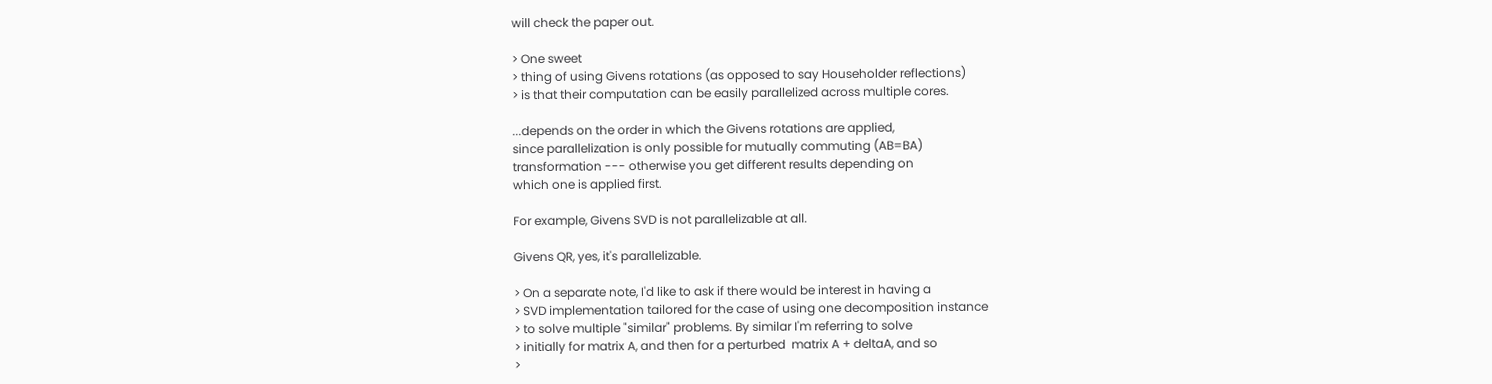will check the paper out.

> One sweet
> thing of using Givens rotations (as opposed to say Householder reflections)
> is that their computation can be easily parallelized across multiple cores.

...depends on the order in which the Givens rotations are applied,
since parallelization is only possible for mutually commuting (AB=BA)
transformation --- otherwise you get different results depending on
which one is applied first.

For example, Givens SVD is not parallelizable at all.

Givens QR, yes, it's parallelizable.

> On a separate note, I'd like to ask if there would be interest in having a
> SVD implementation tailored for the case of using one decomposition instance
> to solve multiple "similar" problems. By similar I'm referring to solve
> initially for matrix A, and then for a perturbed  matrix A + deltaA, and so
>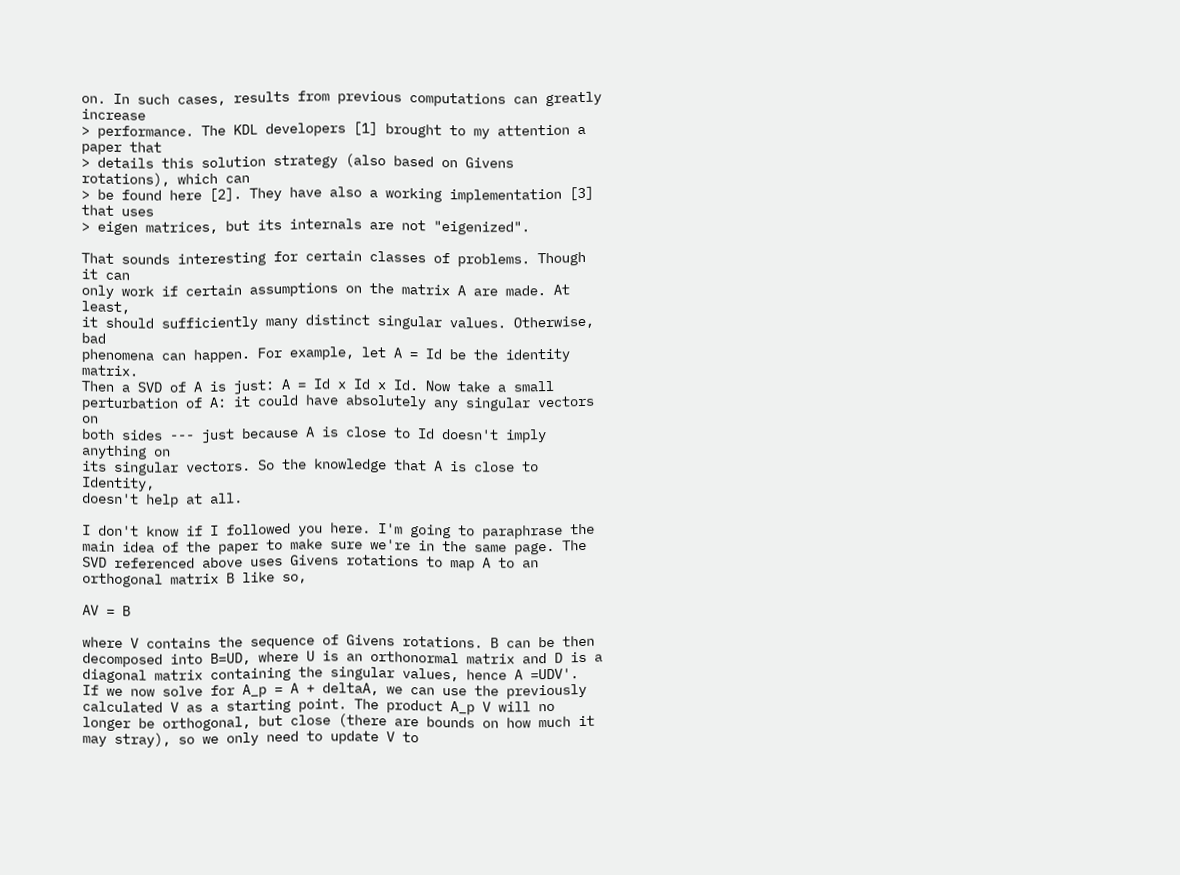on. In such cases, results from previous computations can greatly increase
> performance. The KDL developers [1] brought to my attention a paper that
> details this solution strategy (also based on Givens rotations), which can
> be found here [2]. They have also a working implementation [3] that uses
> eigen matrices, but its internals are not "eigenized".

That sounds interesting for certain classes of problems. Though it can
only work if certain assumptions on the matrix A are made. At least,
it should sufficiently many distinct singular values. Otherwise, bad
phenomena can happen. For example, let A = Id be the identity matrix.
Then a SVD of A is just: A = Id x Id x Id. Now take a small
perturbation of A: it could have absolutely any singular vectors on
both sides --- just because A is close to Id doesn't imply anything on
its singular vectors. So the knowledge that A is close to Identity,
doesn't help at all.

I don't know if I followed you here. I'm going to paraphrase the main idea of the paper to make sure we're in the same page. The SVD referenced above uses Givens rotations to map A to an orthogonal matrix B like so,

AV = B

where V contains the sequence of Givens rotations. B can be then decomposed into B=UD, where U is an orthonormal matrix and D is a diagonal matrix containing the singular values, hence A =UDV'.
If we now solve for A_p = A + deltaA, we can use the previously calculated V as a starting point. The product A_p V will no longer be orthogonal, but close (there are bounds on how much it may stray), so we only need to update V to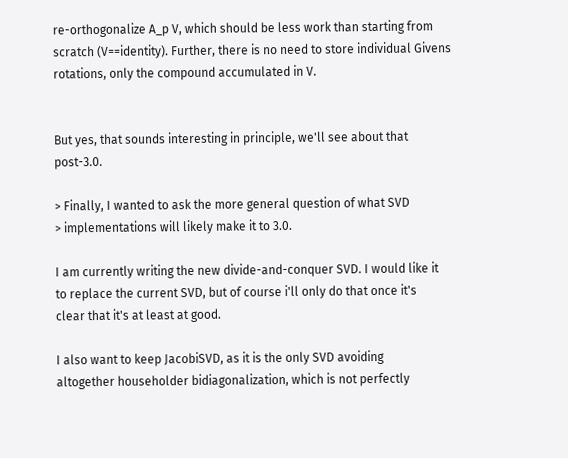re-orthogonalize A_p V, which should be less work than starting from scratch (V==identity). Further, there is no need to store individual Givens rotations, only the compound accumulated in V.


But yes, that sounds interesting in principle, we'll see about that post-3.0.

> Finally, I wanted to ask the more general question of what SVD
> implementations will likely make it to 3.0.

I am currently writing the new divide-and-conquer SVD. I would like it
to replace the current SVD, but of course i'll only do that once it's
clear that it's at least at good.

I also want to keep JacobiSVD, as it is the only SVD avoiding
altogether householder bidiagonalization, which is not perfectly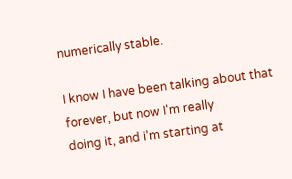numerically stable.

I know I have been talking about that forever, but now I'm really
doing it, and i'm starting at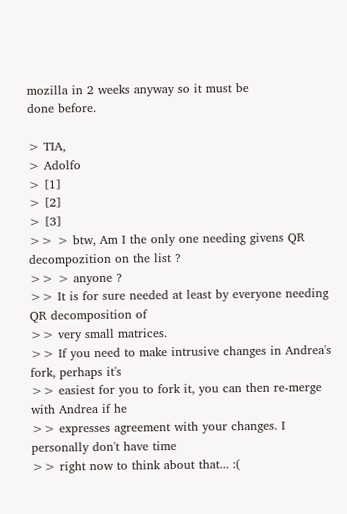mozilla in 2 weeks anyway so it must be
done before.

> TIA,
> Adolfo
> [1]
> [2]
> [3]
>> > btw, Am I the only one needing givens QR decompozition on the list ?
>> > anyone ?
>> It is for sure needed at least by everyone needing QR decomposition of
>> very small matrices.
>> If you need to make intrusive changes in Andrea's fork, perhaps it's
>> easiest for you to fork it, you can then re-merge with Andrea if he
>> expresses agreement with your changes. I personally don't have time
>> right now to think about that... :(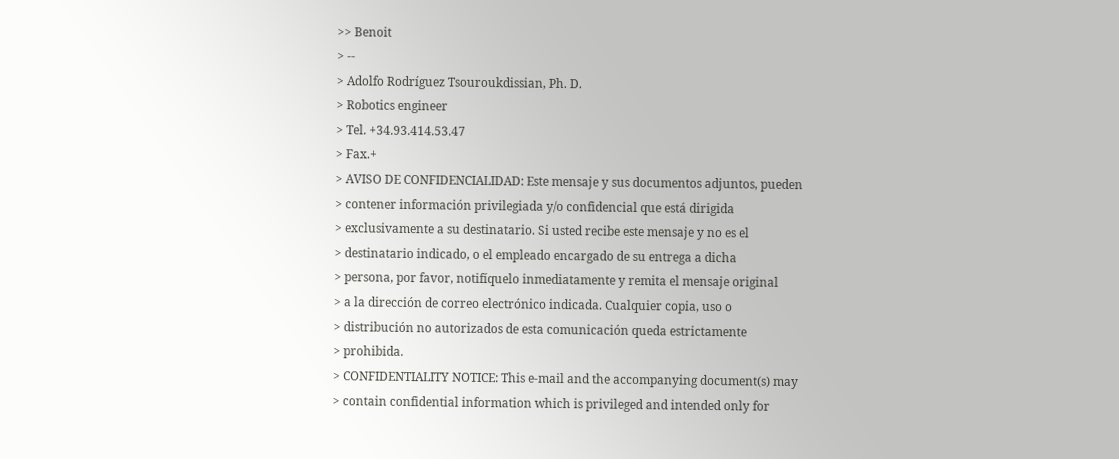>> Benoit
> --
> Adolfo Rodríguez Tsouroukdissian, Ph. D.
> Robotics engineer
> Tel. +34.93.414.53.47
> Fax.+
> AVISO DE CONFIDENCIALIDAD: Este mensaje y sus documentos adjuntos, pueden
> contener información privilegiada y/o confidencial que está dirigida
> exclusivamente a su destinatario. Si usted recibe este mensaje y no es el
> destinatario indicado, o el empleado encargado de su entrega a dicha
> persona, por favor, notifíquelo inmediatamente y remita el mensaje original
> a la dirección de correo electrónico indicada. Cualquier copia, uso o
> distribución no autorizados de esta comunicación queda estrictamente
> prohibida.
> CONFIDENTIALITY NOTICE: This e-mail and the accompanying document(s) may
> contain confidential information which is privileged and intended only for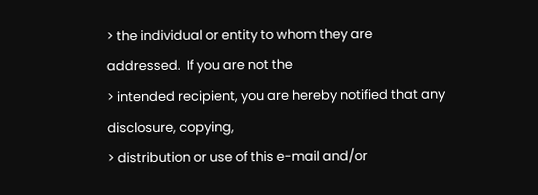> the individual or entity to whom they are addressed.  If you are not the
> intended recipient, you are hereby notified that any disclosure, copying,
> distribution or use of this e-mail and/or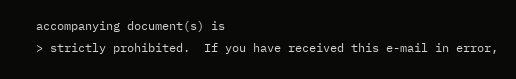accompanying document(s) is
> strictly prohibited.  If you have received this e-mail in error,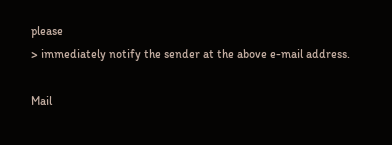please
> immediately notify the sender at the above e-mail address.

Mail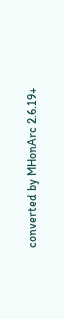converted by MHonArc 2.6.19+